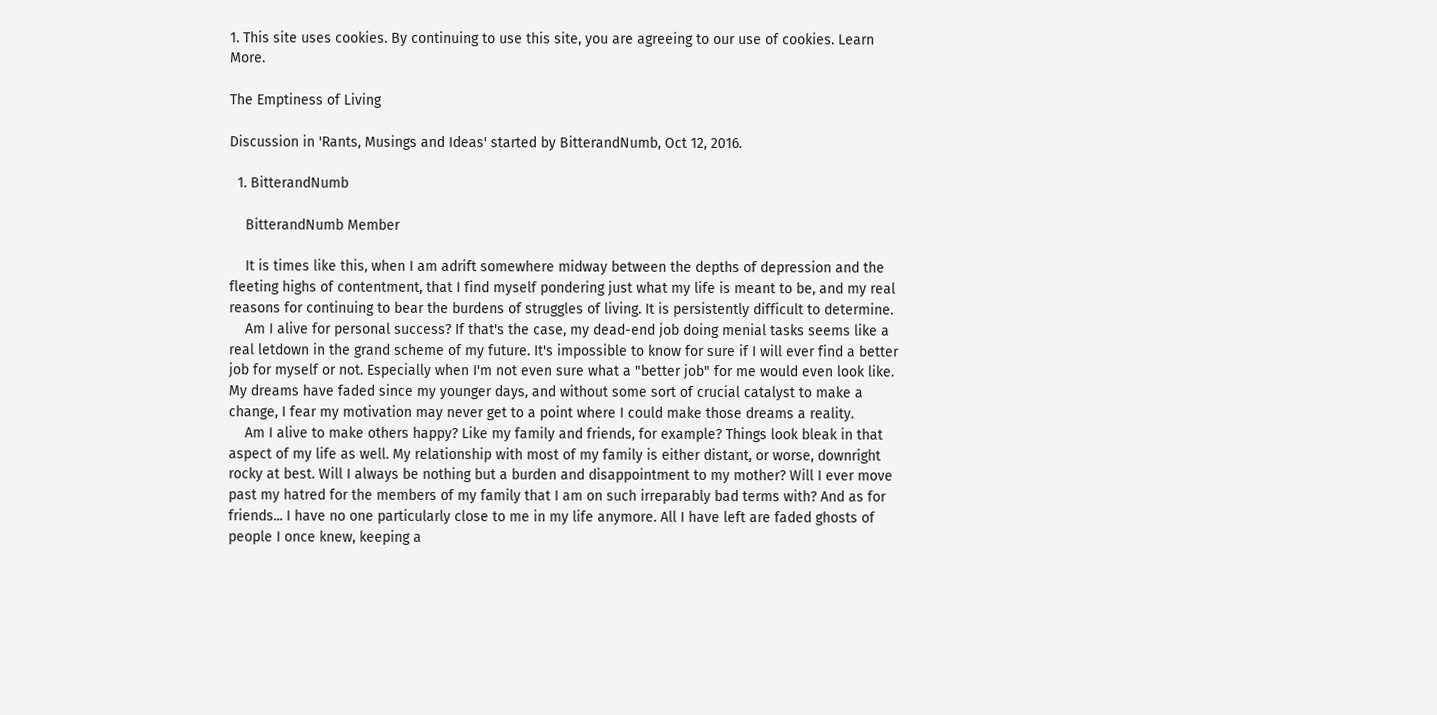1. This site uses cookies. By continuing to use this site, you are agreeing to our use of cookies. Learn More.

The Emptiness of Living

Discussion in 'Rants, Musings and Ideas' started by BitterandNumb, Oct 12, 2016.

  1. BitterandNumb

    BitterandNumb Member

    It is times like this, when I am adrift somewhere midway between the depths of depression and the fleeting highs of contentment, that I find myself pondering just what my life is meant to be, and my real reasons for continuing to bear the burdens of struggles of living. It is persistently difficult to determine.
    Am I alive for personal success? If that's the case, my dead-end job doing menial tasks seems like a real letdown in the grand scheme of my future. It's impossible to know for sure if I will ever find a better job for myself or not. Especially when I'm not even sure what a "better job" for me would even look like. My dreams have faded since my younger days, and without some sort of crucial catalyst to make a change, I fear my motivation may never get to a point where I could make those dreams a reality.
    Am I alive to make others happy? Like my family and friends, for example? Things look bleak in that aspect of my life as well. My relationship with most of my family is either distant, or worse, downright rocky at best. Will I always be nothing but a burden and disappointment to my mother? Will I ever move past my hatred for the members of my family that I am on such irreparably bad terms with? And as for friends... I have no one particularly close to me in my life anymore. All I have left are faded ghosts of people I once knew, keeping a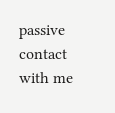passive contact with me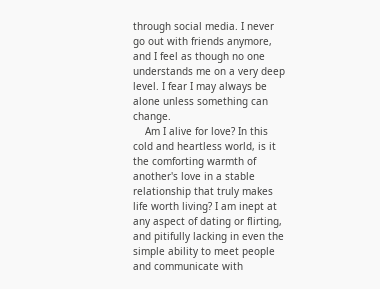through social media. I never go out with friends anymore, and I feel as though no one understands me on a very deep level. I fear I may always be alone unless something can change.
    Am I alive for love? In this cold and heartless world, is it the comforting warmth of another's love in a stable relationship that truly makes life worth living? I am inept at any aspect of dating or flirting, and pitifully lacking in even the simple ability to meet people and communicate with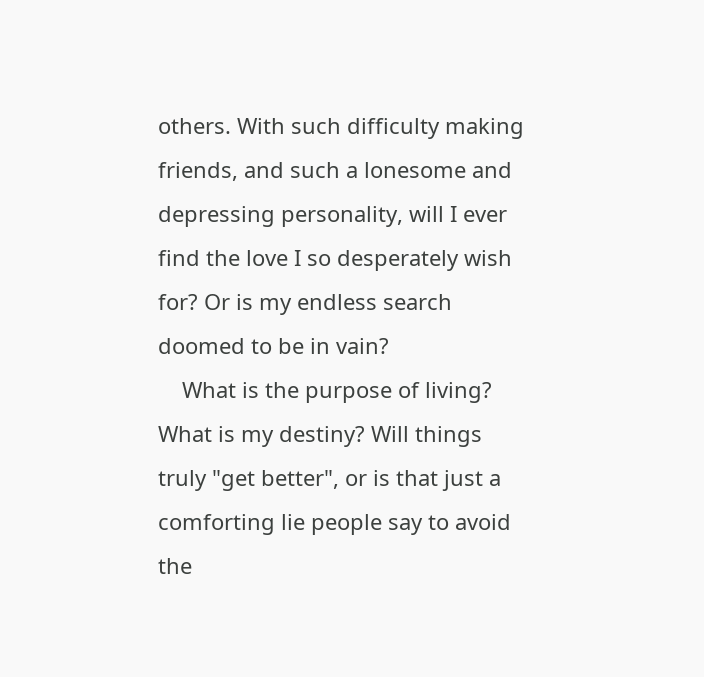others. With such difficulty making friends, and such a lonesome and depressing personality, will I ever find the love I so desperately wish for? Or is my endless search doomed to be in vain?
    What is the purpose of living? What is my destiny? Will things truly "get better", or is that just a comforting lie people say to avoid the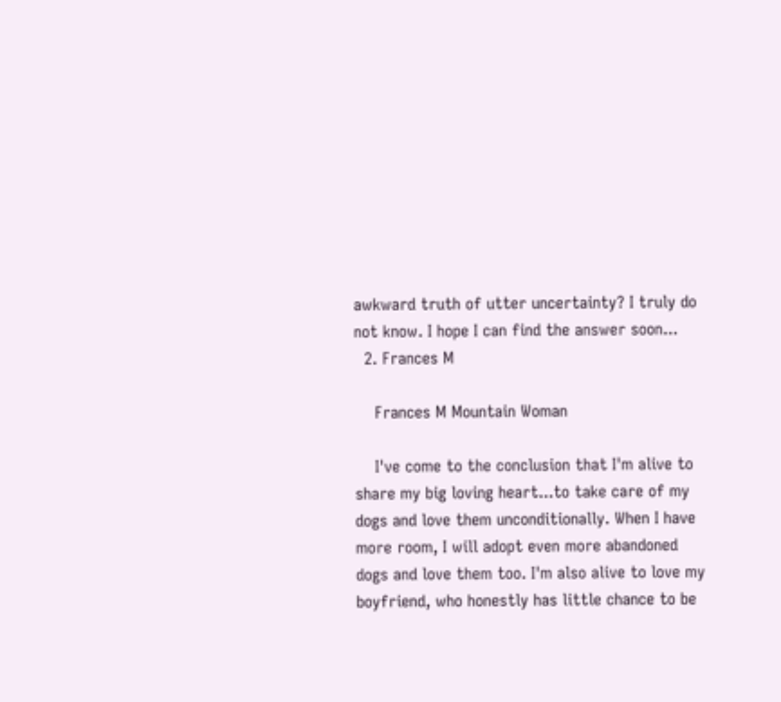awkward truth of utter uncertainty? I truly do not know. I hope I can find the answer soon...
  2. Frances M

    Frances M Mountain Woman

    I've come to the conclusion that I'm alive to share my big loving heart...to take care of my dogs and love them unconditionally. When I have more room, I will adopt even more abandoned dogs and love them too. I'm also alive to love my boyfriend, who honestly has little chance to be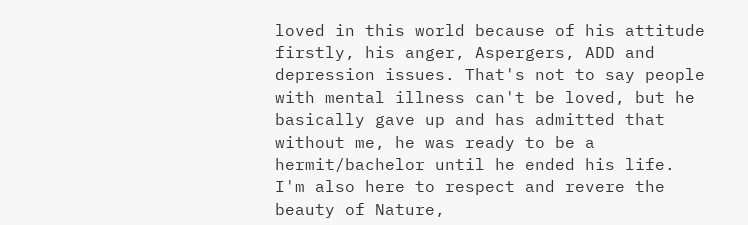loved in this world because of his attitude firstly, his anger, Aspergers, ADD and depression issues. That's not to say people with mental illness can't be loved, but he basically gave up and has admitted that without me, he was ready to be a hermit/bachelor until he ended his life. I'm also here to respect and revere the beauty of Nature,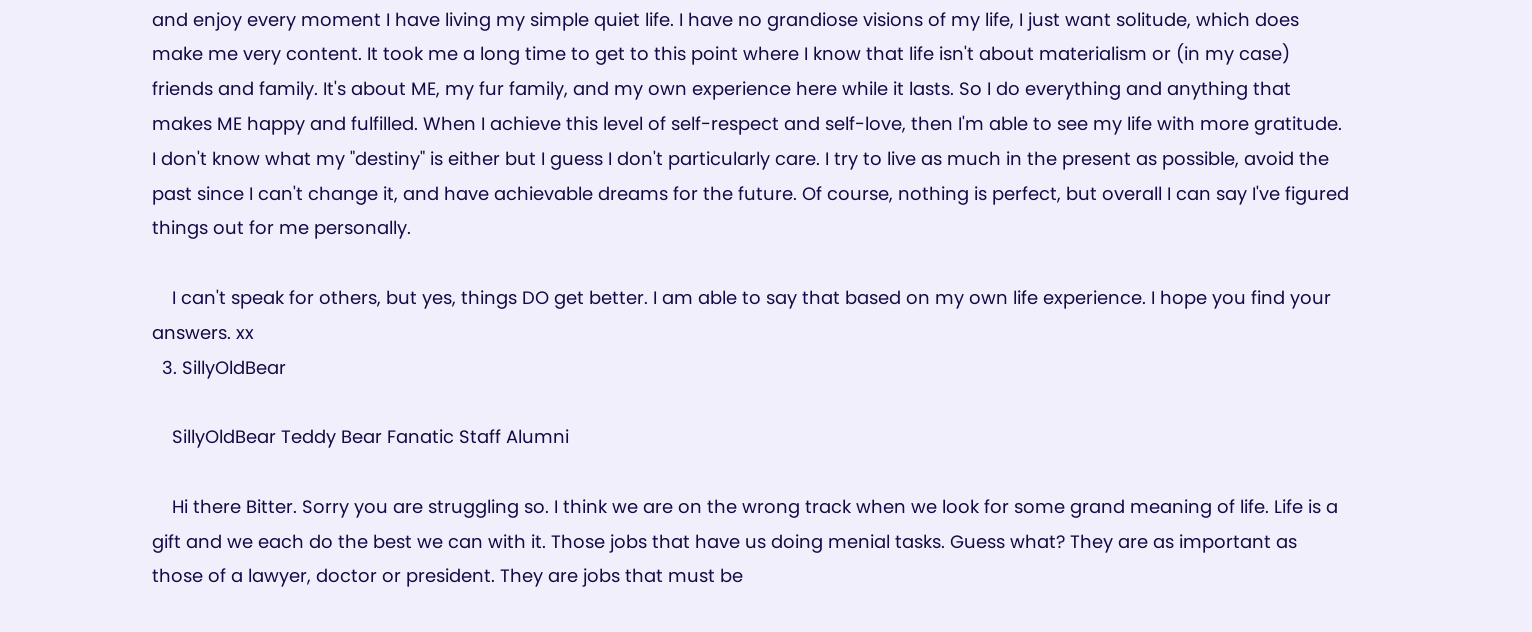and enjoy every moment I have living my simple quiet life. I have no grandiose visions of my life, I just want solitude, which does make me very content. It took me a long time to get to this point where I know that life isn't about materialism or (in my case) friends and family. It's about ME, my fur family, and my own experience here while it lasts. So I do everything and anything that makes ME happy and fulfilled. When I achieve this level of self-respect and self-love, then I'm able to see my life with more gratitude. I don't know what my "destiny" is either but I guess I don't particularly care. I try to live as much in the present as possible, avoid the past since I can't change it, and have achievable dreams for the future. Of course, nothing is perfect, but overall I can say I've figured things out for me personally.

    I can't speak for others, but yes, things DO get better. I am able to say that based on my own life experience. I hope you find your answers. xx
  3. SillyOldBear

    SillyOldBear Teddy Bear Fanatic Staff Alumni

    Hi there Bitter. Sorry you are struggling so. I think we are on the wrong track when we look for some grand meaning of life. Life is a gift and we each do the best we can with it. Those jobs that have us doing menial tasks. Guess what? They are as important as those of a lawyer, doctor or president. They are jobs that must be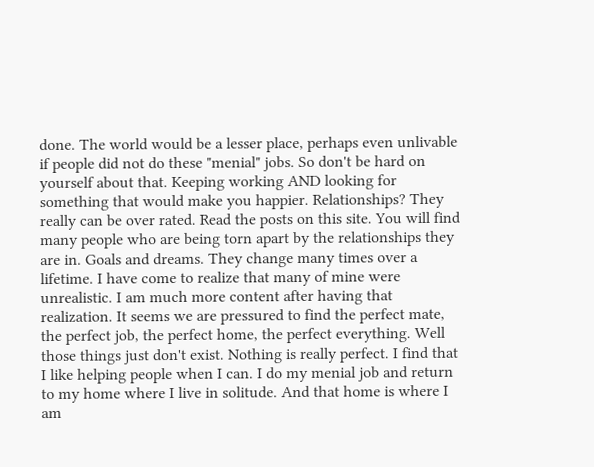done. The world would be a lesser place, perhaps even unlivable if people did not do these "menial" jobs. So don't be hard on yourself about that. Keeping working AND looking for something that would make you happier. Relationships? They really can be over rated. Read the posts on this site. You will find many people who are being torn apart by the relationships they are in. Goals and dreams. They change many times over a lifetime. I have come to realize that many of mine were unrealistic. I am much more content after having that realization. It seems we are pressured to find the perfect mate, the perfect job, the perfect home, the perfect everything. Well those things just don't exist. Nothing is really perfect. I find that I like helping people when I can. I do my menial job and return to my home where I live in solitude. And that home is where I am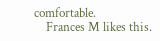comfortable.
    Frances M likes this.